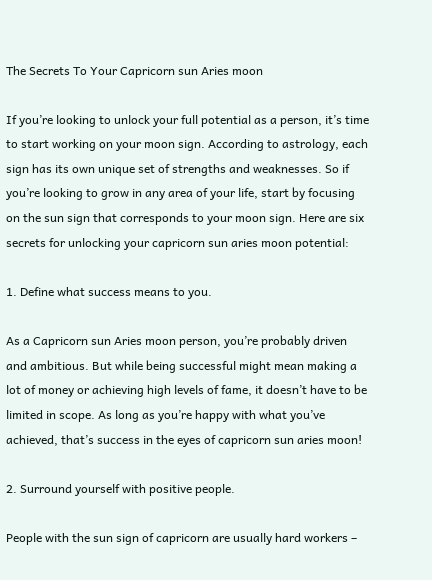The Secrets To Your Capricorn sun Aries moon

If you’re looking to unlock your full potential as a person, it’s time to start working on your moon sign. According to astrology, each sign has its own unique set of strengths and weaknesses. So if you’re looking to grow in any area of your life, start by focusing on the sun sign that corresponds to your moon sign. Here are six secrets for unlocking your capricorn sun aries moon potential:

1. Define what success means to you.

As a Capricorn sun Aries moon person, you’re probably driven and ambitious. But while being successful might mean making a lot of money or achieving high levels of fame, it doesn’t have to be limited in scope. As long as you’re happy with what you’ve achieved, that’s success in the eyes of capricorn sun aries moon!

2. Surround yourself with positive people.

People with the sun sign of capricorn are usually hard workers –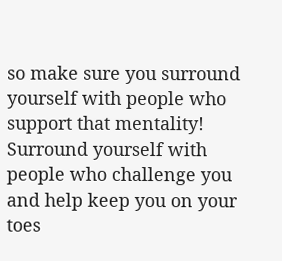so make sure you surround yourself with people who support that mentality! Surround yourself with people who challenge you and help keep you on your toes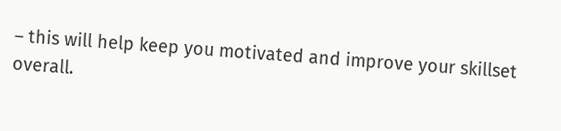– this will help keep you motivated and improve your skillset overall.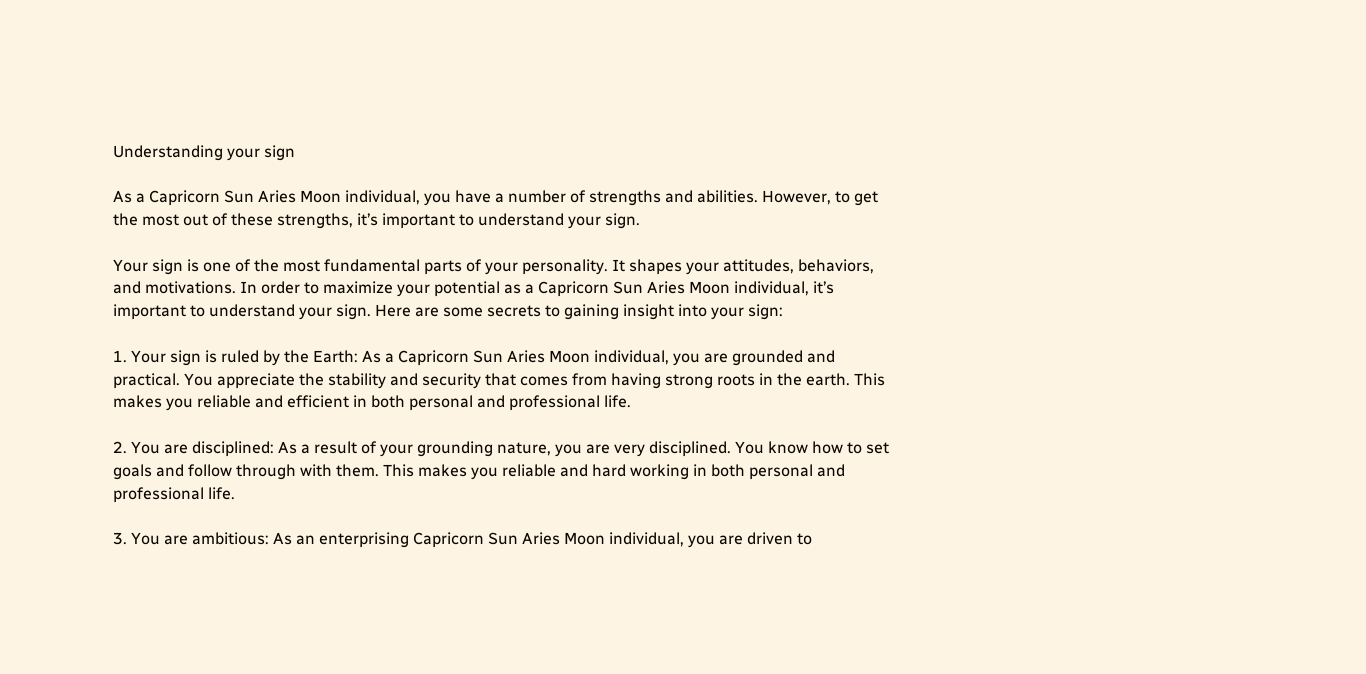Understanding your sign

As a Capricorn Sun Aries Moon individual, you have a number of strengths and abilities. However, to get the most out of these strengths, it’s important to understand your sign.

Your sign is one of the most fundamental parts of your personality. It shapes your attitudes, behaviors, and motivations. In order to maximize your potential as a Capricorn Sun Aries Moon individual, it’s important to understand your sign. Here are some secrets to gaining insight into your sign:

1. Your sign is ruled by the Earth: As a Capricorn Sun Aries Moon individual, you are grounded and practical. You appreciate the stability and security that comes from having strong roots in the earth. This makes you reliable and efficient in both personal and professional life.

2. You are disciplined: As a result of your grounding nature, you are very disciplined. You know how to set goals and follow through with them. This makes you reliable and hard working in both personal and professional life.

3. You are ambitious: As an enterprising Capricorn Sun Aries Moon individual, you are driven to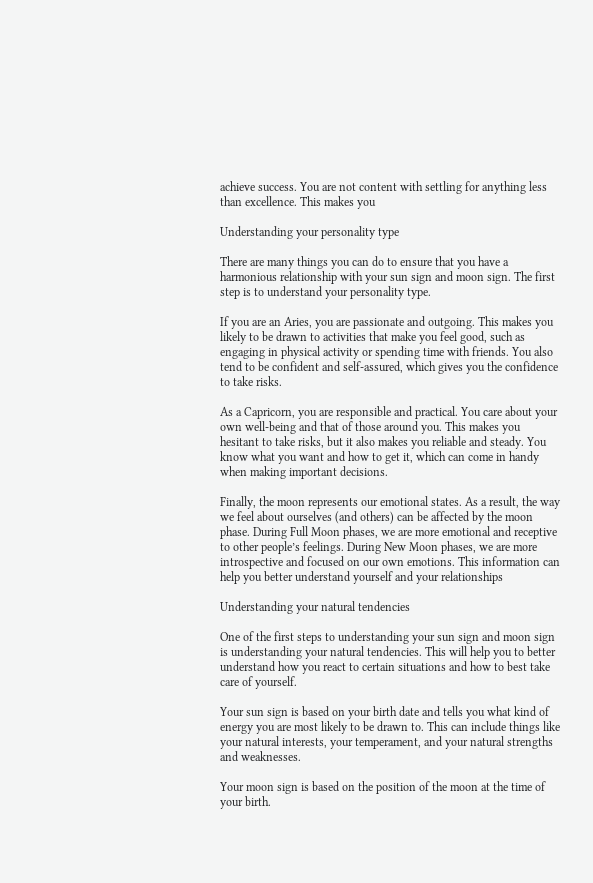achieve success. You are not content with settling for anything less than excellence. This makes you

Understanding your personality type

There are many things you can do to ensure that you have a harmonious relationship with your sun sign and moon sign. The first step is to understand your personality type.

If you are an Aries, you are passionate and outgoing. This makes you likely to be drawn to activities that make you feel good, such as engaging in physical activity or spending time with friends. You also tend to be confident and self-assured, which gives you the confidence to take risks.

As a Capricorn, you are responsible and practical. You care about your own well-being and that of those around you. This makes you hesitant to take risks, but it also makes you reliable and steady. You know what you want and how to get it, which can come in handy when making important decisions.

Finally, the moon represents our emotional states. As a result, the way we feel about ourselves (and others) can be affected by the moon phase. During Full Moon phases, we are more emotional and receptive to other people’s feelings. During New Moon phases, we are more introspective and focused on our own emotions. This information can help you better understand yourself and your relationships

Understanding your natural tendencies

One of the first steps to understanding your sun sign and moon sign is understanding your natural tendencies. This will help you to better understand how you react to certain situations and how to best take care of yourself.

Your sun sign is based on your birth date and tells you what kind of energy you are most likely to be drawn to. This can include things like your natural interests, your temperament, and your natural strengths and weaknesses.

Your moon sign is based on the position of the moon at the time of your birth.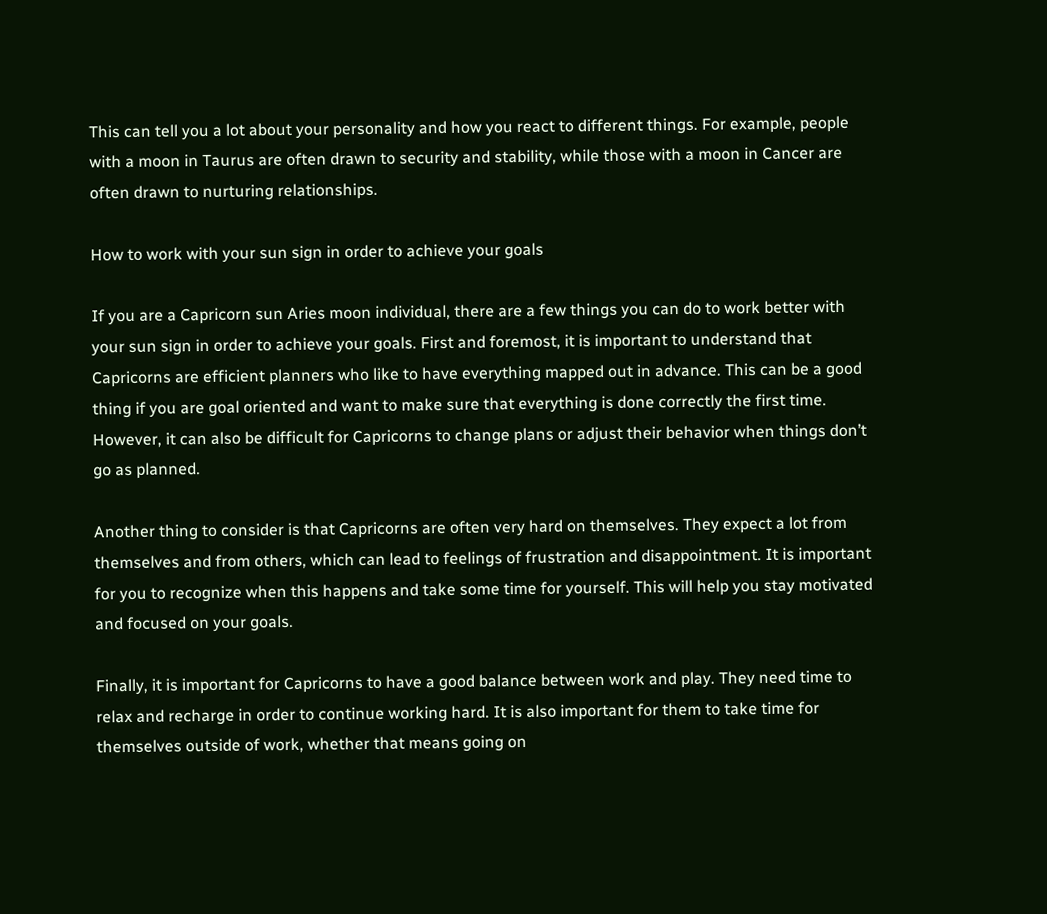This can tell you a lot about your personality and how you react to different things. For example, people with a moon in Taurus are often drawn to security and stability, while those with a moon in Cancer are often drawn to nurturing relationships.

How to work with your sun sign in order to achieve your goals

If you are a Capricorn sun Aries moon individual, there are a few things you can do to work better with your sun sign in order to achieve your goals. First and foremost, it is important to understand that Capricorns are efficient planners who like to have everything mapped out in advance. This can be a good thing if you are goal oriented and want to make sure that everything is done correctly the first time. However, it can also be difficult for Capricorns to change plans or adjust their behavior when things don’t go as planned.

Another thing to consider is that Capricorns are often very hard on themselves. They expect a lot from themselves and from others, which can lead to feelings of frustration and disappointment. It is important for you to recognize when this happens and take some time for yourself. This will help you stay motivated and focused on your goals.

Finally, it is important for Capricorns to have a good balance between work and play. They need time to relax and recharge in order to continue working hard. It is also important for them to take time for themselves outside of work, whether that means going on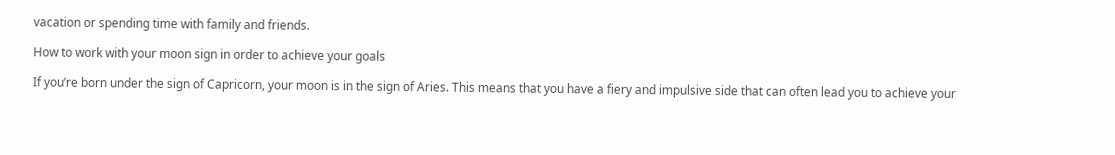vacation or spending time with family and friends.

How to work with your moon sign in order to achieve your goals

If you’re born under the sign of Capricorn, your moon is in the sign of Aries. This means that you have a fiery and impulsive side that can often lead you to achieve your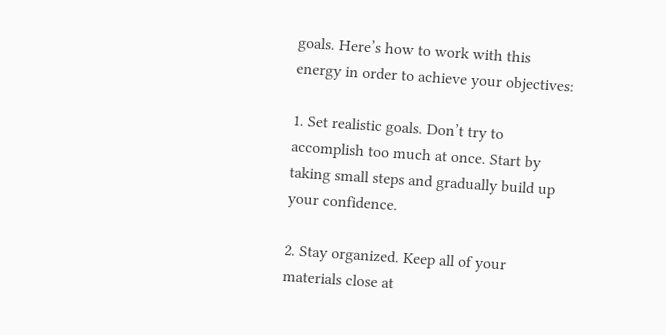goals. Here’s how to work with this energy in order to achieve your objectives:

1. Set realistic goals. Don’t try to accomplish too much at once. Start by taking small steps and gradually build up your confidence.

2. Stay organized. Keep all of your materials close at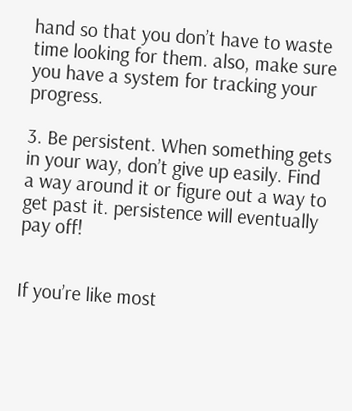hand so that you don’t have to waste time looking for them. also, make sure you have a system for tracking your progress.

3. Be persistent. When something gets in your way, don’t give up easily. Find a way around it or figure out a way to get past it. persistence will eventually pay off!


If you’re like most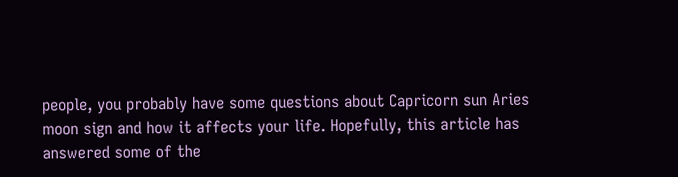people, you probably have some questions about Capricorn sun Aries moon sign and how it affects your life. Hopefully, this article has answered some of the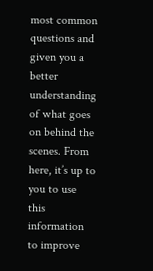most common questions and given you a better understanding of what goes on behind the scenes. From here, it’s up to you to use this information to improve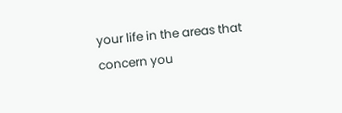your life in the areas that concern you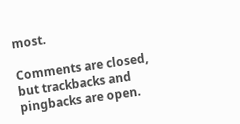most.

Comments are closed, but trackbacks and pingbacks are open.